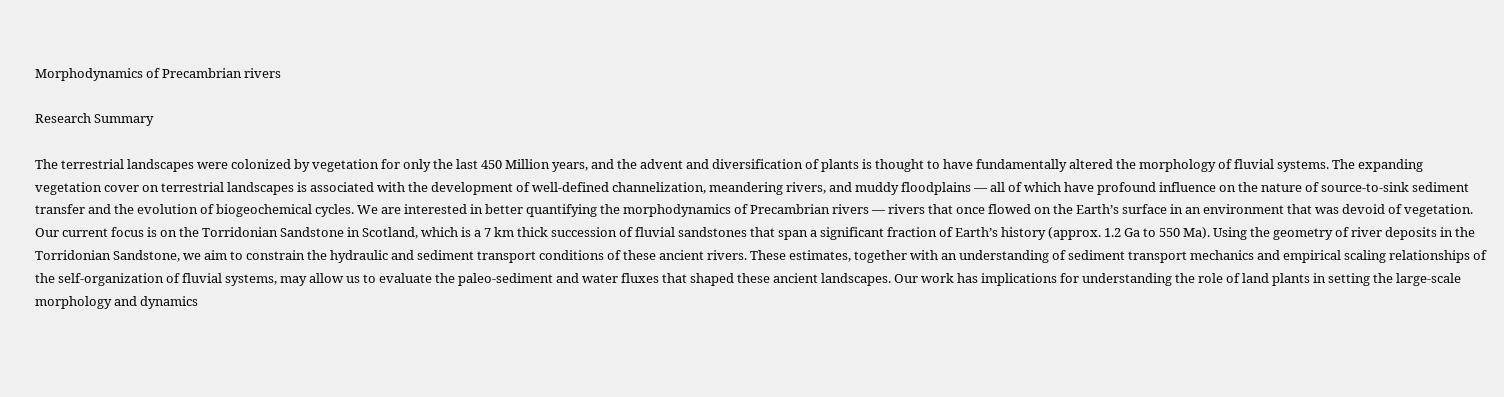Morphodynamics of Precambrian rivers

Research Summary

The terrestrial landscapes were colonized by vegetation for only the last 450 Million years, and the advent and diversification of plants is thought to have fundamentally altered the morphology of fluvial systems. The expanding vegetation cover on terrestrial landscapes is associated with the development of well-defined channelization, meandering rivers, and muddy floodplains — all of which have profound influence on the nature of source-to-sink sediment transfer and the evolution of biogeochemical cycles. We are interested in better quantifying the morphodynamics of Precambrian rivers — rivers that once flowed on the Earth’s surface in an environment that was devoid of vegetation. Our current focus is on the Torridonian Sandstone in Scotland, which is a 7 km thick succession of fluvial sandstones that span a significant fraction of Earth’s history (approx. 1.2 Ga to 550 Ma). Using the geometry of river deposits in the Torridonian Sandstone, we aim to constrain the hydraulic and sediment transport conditions of these ancient rivers. These estimates, together with an understanding of sediment transport mechanics and empirical scaling relationships of the self-organization of fluvial systems, may allow us to evaluate the paleo-sediment and water fluxes that shaped these ancient landscapes. Our work has implications for understanding the role of land plants in setting the large-scale morphology and dynamics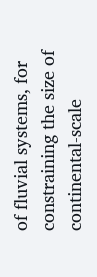of fluvial systems, for constraining the size of continental-scale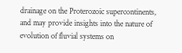drainage on the Proterozoic supercontinents, and may provide insights into the nature of evolution of fluvial systems on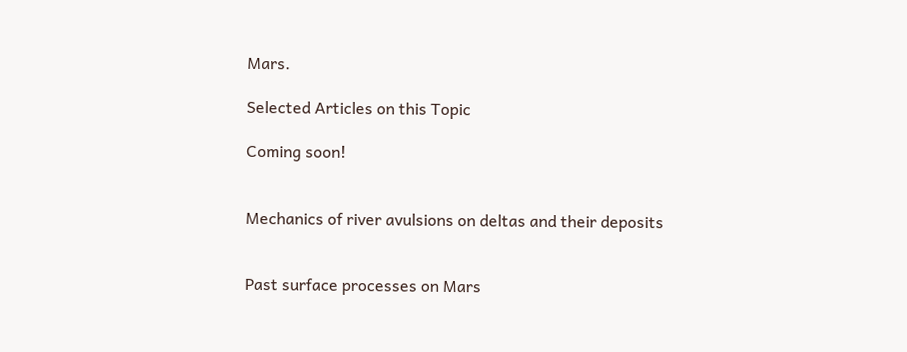Mars.

Selected Articles on this Topic

Coming soon!


Mechanics of river avulsions on deltas and their deposits


Past surface processes on Mars